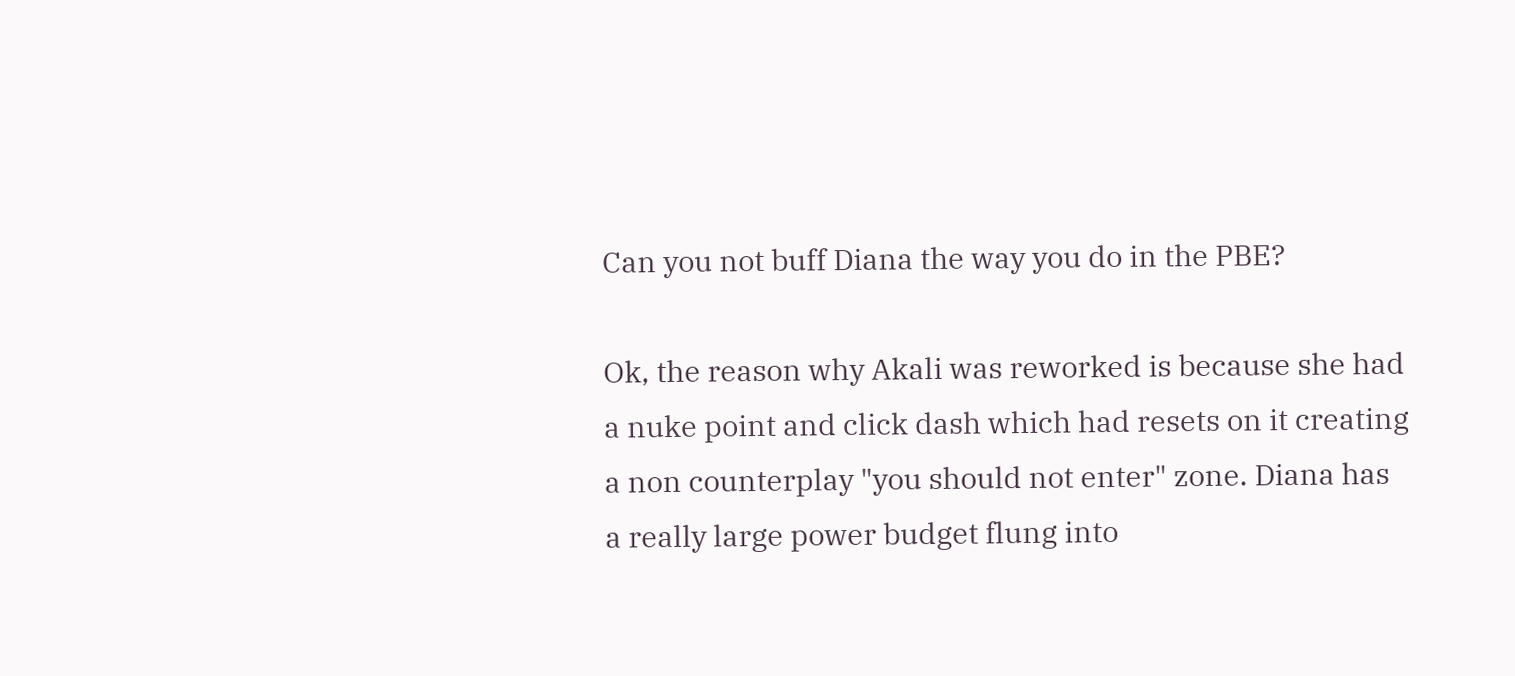Can you not buff Diana the way you do in the PBE?

Ok, the reason why Akali was reworked is because she had a nuke point and click dash which had resets on it creating a non counterplay "you should not enter" zone. Diana has a really large power budget flung into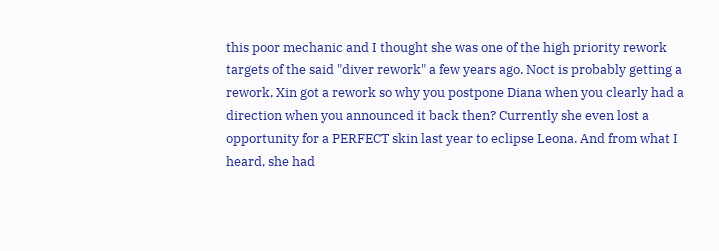this poor mechanic and I thought she was one of the high priority rework targets of the said "diver rework" a few years ago. Noct is probably getting a rework, Xin got a rework so why you postpone Diana when you clearly had a direction when you announced it back then? Currently she even lost a opportunity for a PERFECT skin last year to eclipse Leona. And from what I heard, she had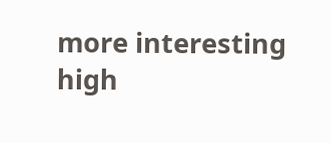more interesting high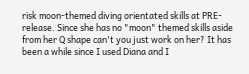risk moon-themed diving orientated skills at PRE-release. Since she has no "moon" themed skills aside from her Q shape can't you just work on her? It has been a while since I used Diana and I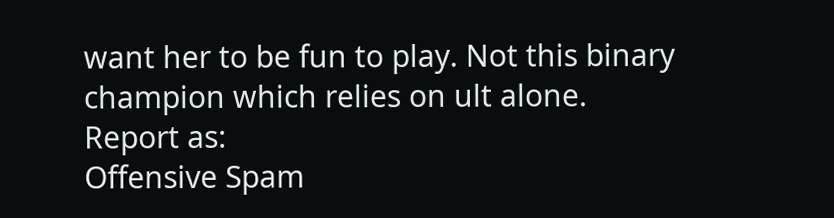want her to be fun to play. Not this binary champion which relies on ult alone.
Report as:
Offensive Spam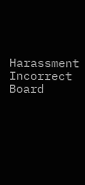Harassment Incorrect Board